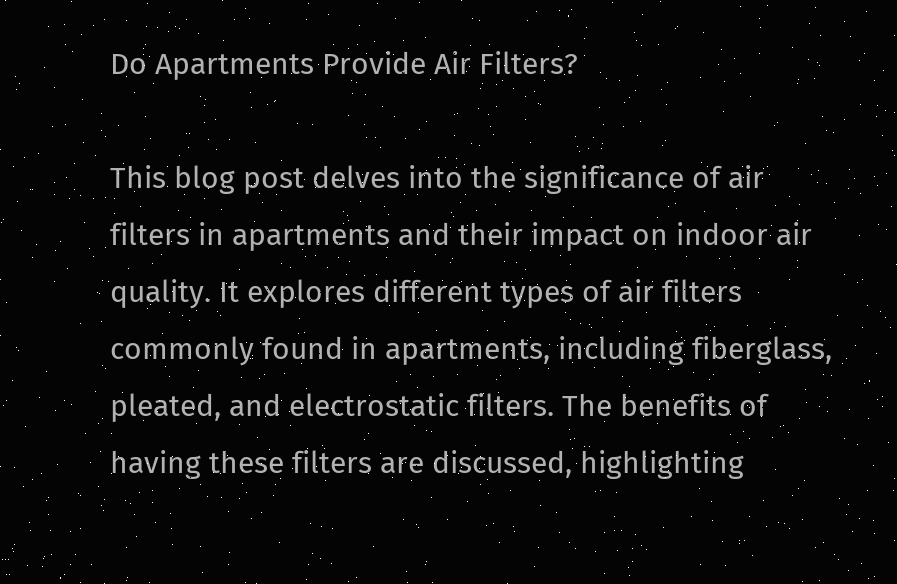Do Apartments Provide Air Filters?

This blog post delves into the significance of air filters in apartments and their impact on indoor air quality. It explores different types of air filters commonly found in apartments, including fiberglass, pleated, and electrostatic filters. The benefits of having these filters are discussed, highlighting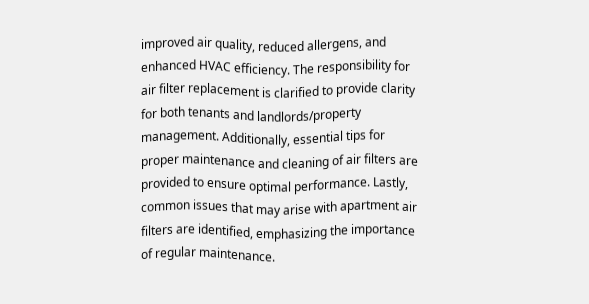improved air quality, reduced allergens, and enhanced HVAC efficiency. The responsibility for air filter replacement is clarified to provide clarity for both tenants and landlords/property management. Additionally, essential tips for proper maintenance and cleaning of air filters are provided to ensure optimal performance. Lastly, common issues that may arise with apartment air filters are identified, emphasizing the importance of regular maintenance.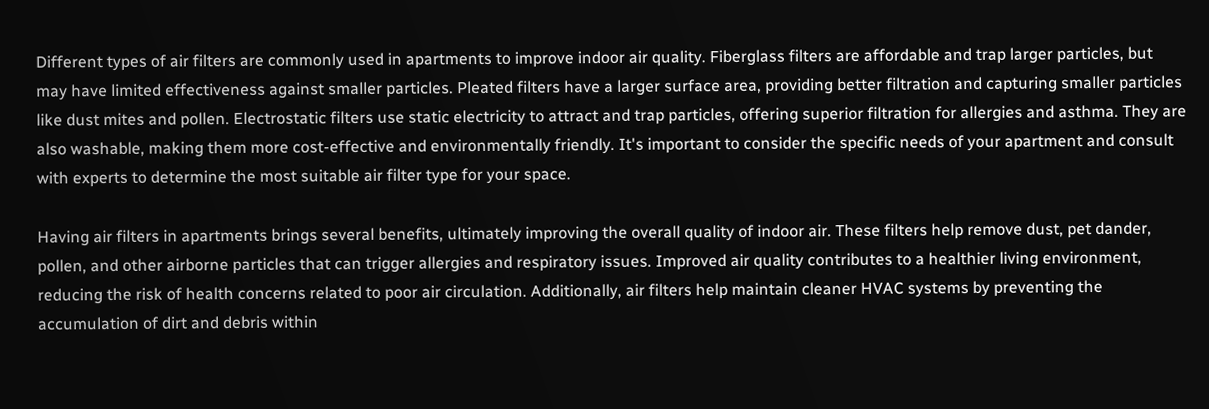Different types of air filters are commonly used in apartments to improve indoor air quality. Fiberglass filters are affordable and trap larger particles, but may have limited effectiveness against smaller particles. Pleated filters have a larger surface area, providing better filtration and capturing smaller particles like dust mites and pollen. Electrostatic filters use static electricity to attract and trap particles, offering superior filtration for allergies and asthma. They are also washable, making them more cost-effective and environmentally friendly. It's important to consider the specific needs of your apartment and consult with experts to determine the most suitable air filter type for your space.

Having air filters in apartments brings several benefits, ultimately improving the overall quality of indoor air. These filters help remove dust, pet dander, pollen, and other airborne particles that can trigger allergies and respiratory issues. Improved air quality contributes to a healthier living environment, reducing the risk of health concerns related to poor air circulation. Additionally, air filters help maintain cleaner HVAC systems by preventing the accumulation of dirt and debris within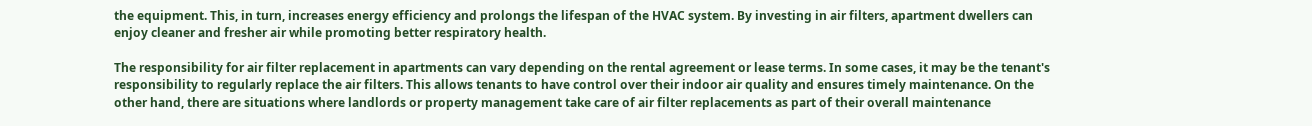the equipment. This, in turn, increases energy efficiency and prolongs the lifespan of the HVAC system. By investing in air filters, apartment dwellers can enjoy cleaner and fresher air while promoting better respiratory health.

The responsibility for air filter replacement in apartments can vary depending on the rental agreement or lease terms. In some cases, it may be the tenant's responsibility to regularly replace the air filters. This allows tenants to have control over their indoor air quality and ensures timely maintenance. On the other hand, there are situations where landlords or property management take care of air filter replacements as part of their overall maintenance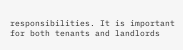responsibilities. It is important for both tenants and landlords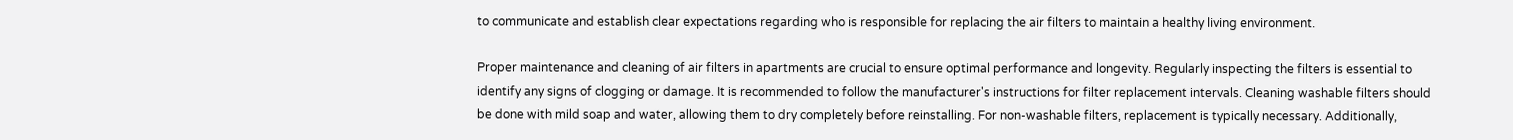to communicate and establish clear expectations regarding who is responsible for replacing the air filters to maintain a healthy living environment.

Proper maintenance and cleaning of air filters in apartments are crucial to ensure optimal performance and longevity. Regularly inspecting the filters is essential to identify any signs of clogging or damage. It is recommended to follow the manufacturer's instructions for filter replacement intervals. Cleaning washable filters should be done with mild soap and water, allowing them to dry completely before reinstalling. For non-washable filters, replacement is typically necessary. Additionally,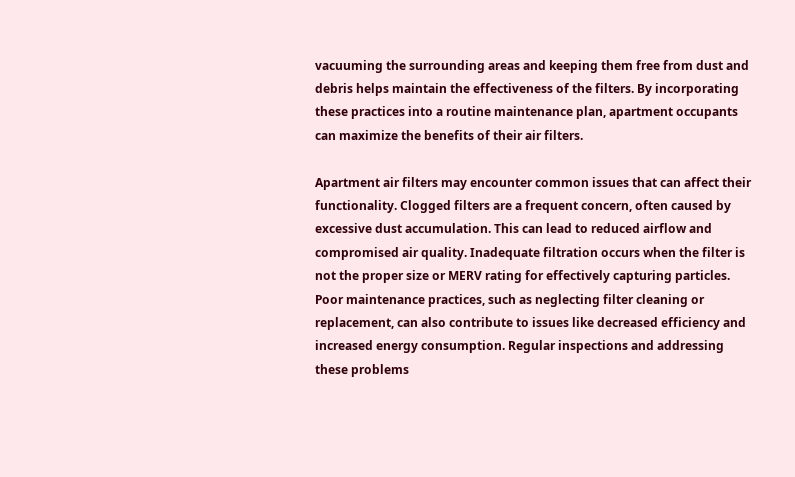vacuuming the surrounding areas and keeping them free from dust and debris helps maintain the effectiveness of the filters. By incorporating these practices into a routine maintenance plan, apartment occupants can maximize the benefits of their air filters.

Apartment air filters may encounter common issues that can affect their functionality. Clogged filters are a frequent concern, often caused by excessive dust accumulation. This can lead to reduced airflow and compromised air quality. Inadequate filtration occurs when the filter is not the proper size or MERV rating for effectively capturing particles. Poor maintenance practices, such as neglecting filter cleaning or replacement, can also contribute to issues like decreased efficiency and increased energy consumption. Regular inspections and addressing these problems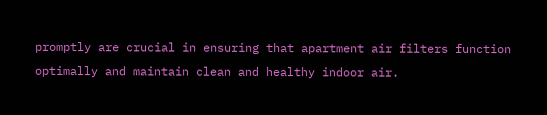promptly are crucial in ensuring that apartment air filters function optimally and maintain clean and healthy indoor air.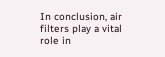In conclusion, air filters play a vital role in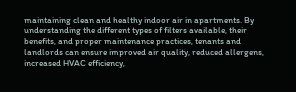maintaining clean and healthy indoor air in apartments. By understanding the different types of filters available, their benefits, and proper maintenance practices, tenants and landlords can ensure improved air quality, reduced allergens, increased HVAC efficiency,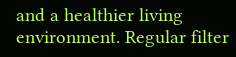and a healthier living environment. Regular filter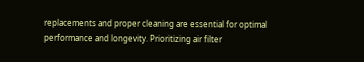replacements and proper cleaning are essential for optimal performance and longevity. Prioritizing air filter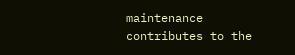maintenance contributes to the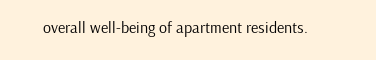overall well-being of apartment residents.